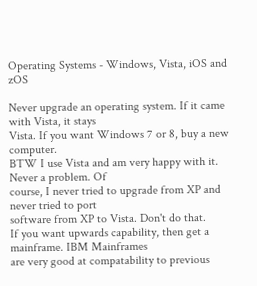Operating Systems - Windows, Vista, iOS and zOS

Never upgrade an operating system. If it came with Vista, it stays
Vista. If you want Windows 7 or 8, buy a new computer.
BTW I use Vista and am very happy with it. Never a problem. Of
course, I never tried to upgrade from XP and never tried to port
software from XP to Vista. Don't do that.
If you want upwards capability, then get a mainframe. IBM Mainframes
are very good at compatability to previous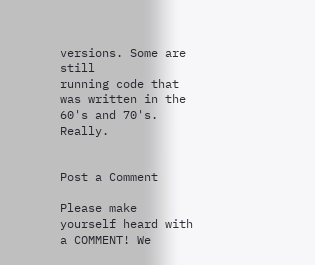versions. Some are still
running code that was written in the 60's and 70's. Really.


Post a Comment

Please make yourself heard with a COMMENT! We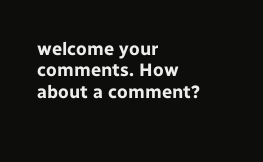welcome your comments. How about a comment?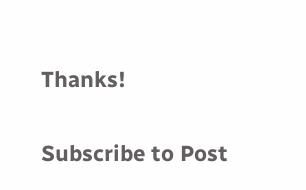Thanks!

Subscribe to Post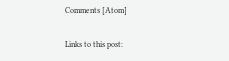Comments [Atom]

Links to this post: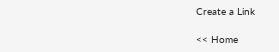Create a Link

<< Home